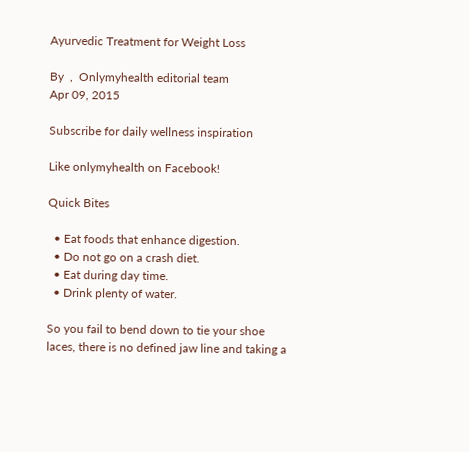Ayurvedic Treatment for Weight Loss

By  ,  Onlymyhealth editorial team
Apr 09, 2015

Subscribe for daily wellness inspiration

Like onlymyhealth on Facebook!

Quick Bites

  • Eat foods that enhance digestion.
  • Do not go on a crash diet.
  • Eat during day time.
  • Drink plenty of water.

So you fail to bend down to tie your shoe laces, there is no defined jaw line and taking a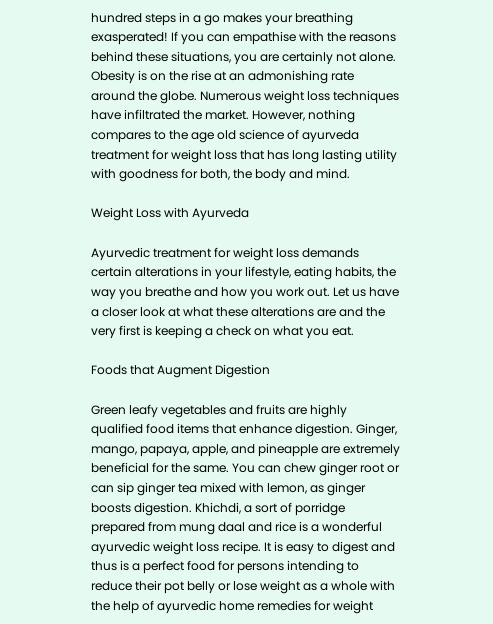hundred steps in a go makes your breathing exasperated! If you can empathise with the reasons behind these situations, you are certainly not alone. Obesity is on the rise at an admonishing rate around the globe. Numerous weight loss techniques have infiltrated the market. However, nothing compares to the age old science of ayurveda treatment for weight loss that has long lasting utility with goodness for both, the body and mind.

Weight Loss with Ayurveda

Ayurvedic treatment for weight loss demands certain alterations in your lifestyle, eating habits, the way you breathe and how you work out. Let us have a closer look at what these alterations are and the very first is keeping a check on what you eat.

Foods that Augment Digestion

Green leafy vegetables and fruits are highly qualified food items that enhance digestion. Ginger, mango, papaya, apple, and pineapple are extremely beneficial for the same. You can chew ginger root or can sip ginger tea mixed with lemon, as ginger boosts digestion. Khichdi, a sort of porridge prepared from mung daal and rice is a wonderful ayurvedic weight loss recipe. It is easy to digest and thus is a perfect food for persons intending to reduce their pot belly or lose weight as a whole with the help of ayurvedic home remedies for weight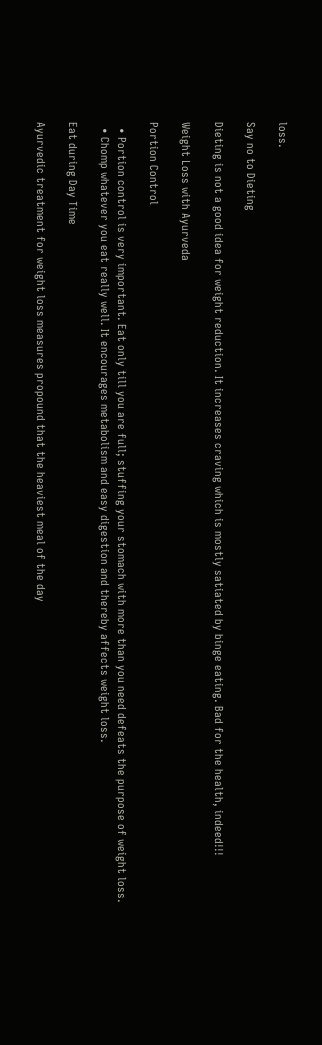loss.

Say no to Dieting

Dieting is not a good idea for weight reduction. It increases craving which is mostly satiated by binge eating. Bad for the health, indeed!!!

Weight Loss with Ayurveda

Portion Control

  • Portion control is very important. Eat only till you are full; stuffing your stomach with more than you need defeats the purpose of weight loss.
  • Chomp whatever you eat really well. It encourages metabolism and easy digestion and thereby affects weight loss.

Eat during Day Time

Ayurvedic treatment for weight loss measures propound that the heaviest meal of the day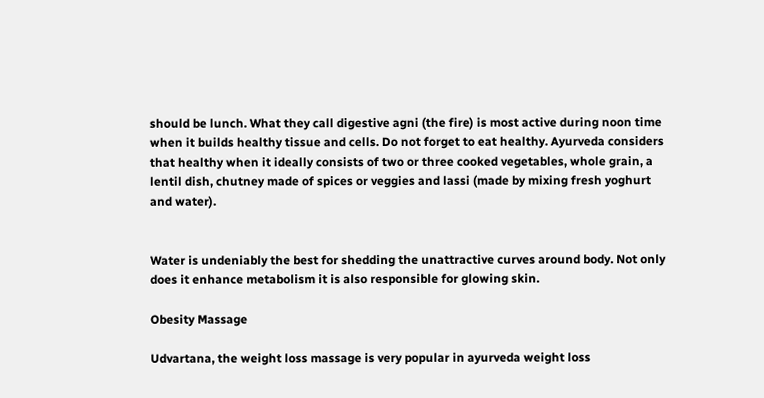should be lunch. What they call digestive agni (the fire) is most active during noon time when it builds healthy tissue and cells. Do not forget to eat healthy. Ayurveda considers that healthy when it ideally consists of two or three cooked vegetables, whole grain, a lentil dish, chutney made of spices or veggies and lassi (made by mixing fresh yoghurt and water).


Water is undeniably the best for shedding the unattractive curves around body. Not only does it enhance metabolism it is also responsible for glowing skin.

Obesity Massage

Udvartana, the weight loss massage is very popular in ayurveda weight loss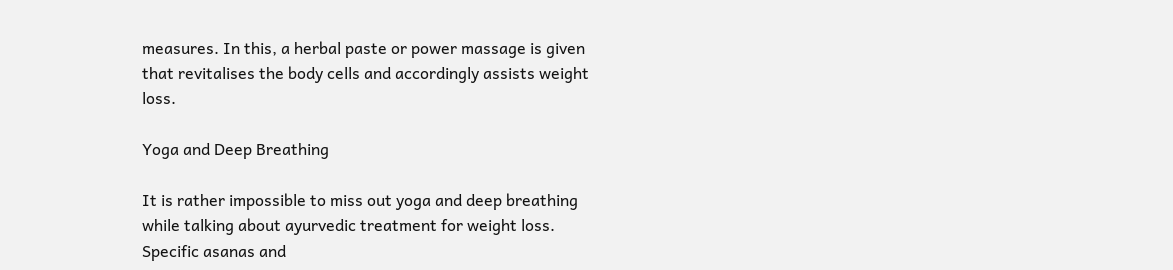measures. In this, a herbal paste or power massage is given that revitalises the body cells and accordingly assists weight loss.

Yoga and Deep Breathing

It is rather impossible to miss out yoga and deep breathing while talking about ayurvedic treatment for weight loss. Specific asanas and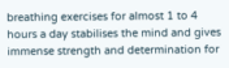breathing exercises for almost 1 to 4 hours a day stabilises the mind and gives immense strength and determination for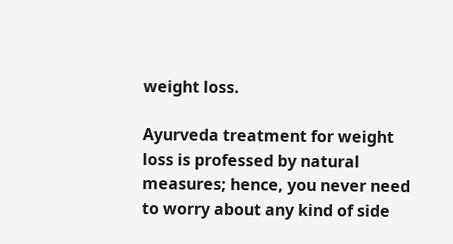weight loss.

Ayurveda treatment for weight loss is professed by natural measures; hence, you never need to worry about any kind of side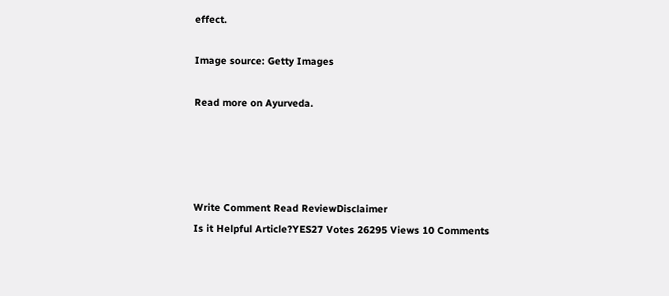effect.

Image source: Getty Images

Read more on Ayurveda.




Write Comment Read ReviewDisclaimer
Is it Helpful Article?YES27 Votes 26295 Views 10 Comments